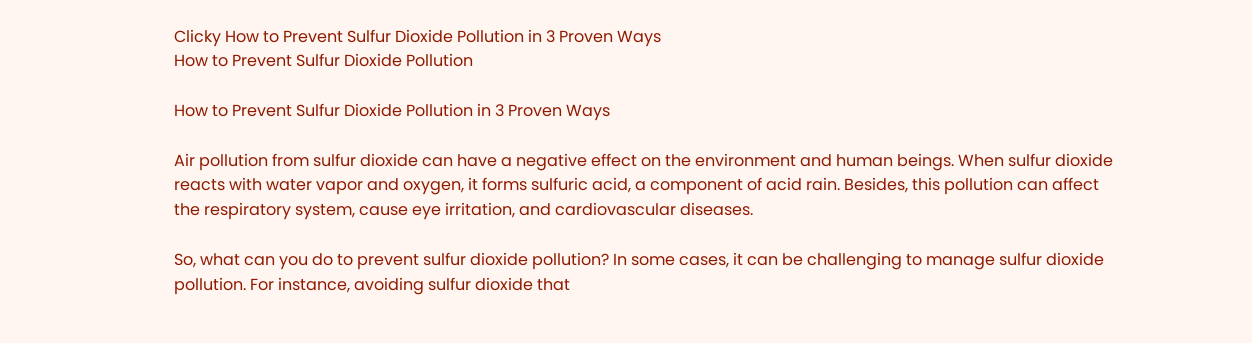Clicky How to Prevent Sulfur Dioxide Pollution in 3 Proven Ways
How to Prevent Sulfur Dioxide Pollution

How to Prevent Sulfur Dioxide Pollution in 3 Proven Ways

Air pollution from sulfur dioxide can have a negative effect on the environment and human beings. When sulfur dioxide reacts with water vapor and oxygen, it forms sulfuric acid, a component of acid rain. Besides, this pollution can affect the respiratory system, cause eye irritation, and cardiovascular diseases.

So, what can you do to prevent sulfur dioxide pollution? In some cases, it can be challenging to manage sulfur dioxide pollution. For instance, avoiding sulfur dioxide that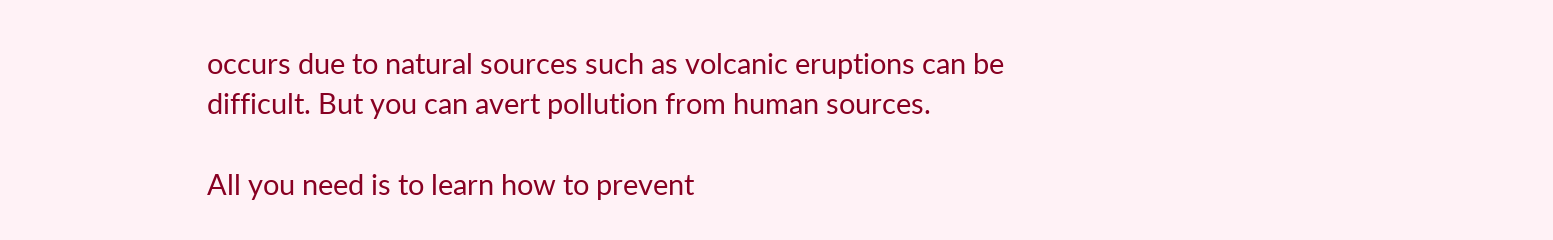occurs due to natural sources such as volcanic eruptions can be difficult. But you can avert pollution from human sources.

All you need is to learn how to prevent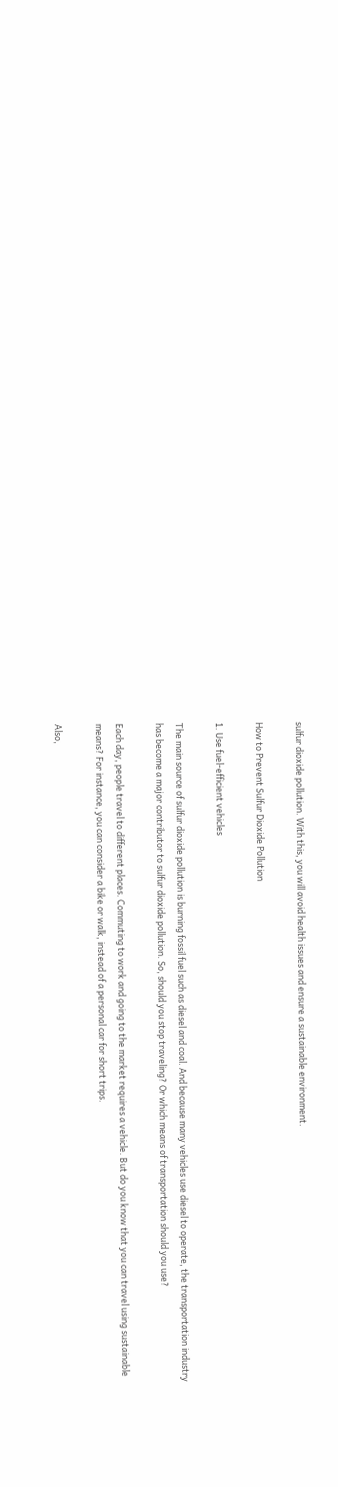sulfur dioxide pollution. With this, you will avoid health issues and ensure a sustainable environment.

How to Prevent Sulfur Dioxide Pollution

1. Use fuel-efficient vehicles

The main source of sulfur dioxide pollution is burning fossil fuel such as diesel and coal. And because many vehicles use diesel to operate, the transportation industry has become a major contributor to sulfur dioxide pollution. So, should you stop traveling? Or which means of transportation should you use?

Each day, people travel to different places. Commuting to work and going to the market requires a vehicle. But do you know that you can travel using sustainable means? For instance, you can consider a bike or walk, instead of a personal car for short trips.

Also,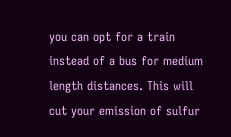you can opt for a train instead of a bus for medium length distances. This will cut your emission of sulfur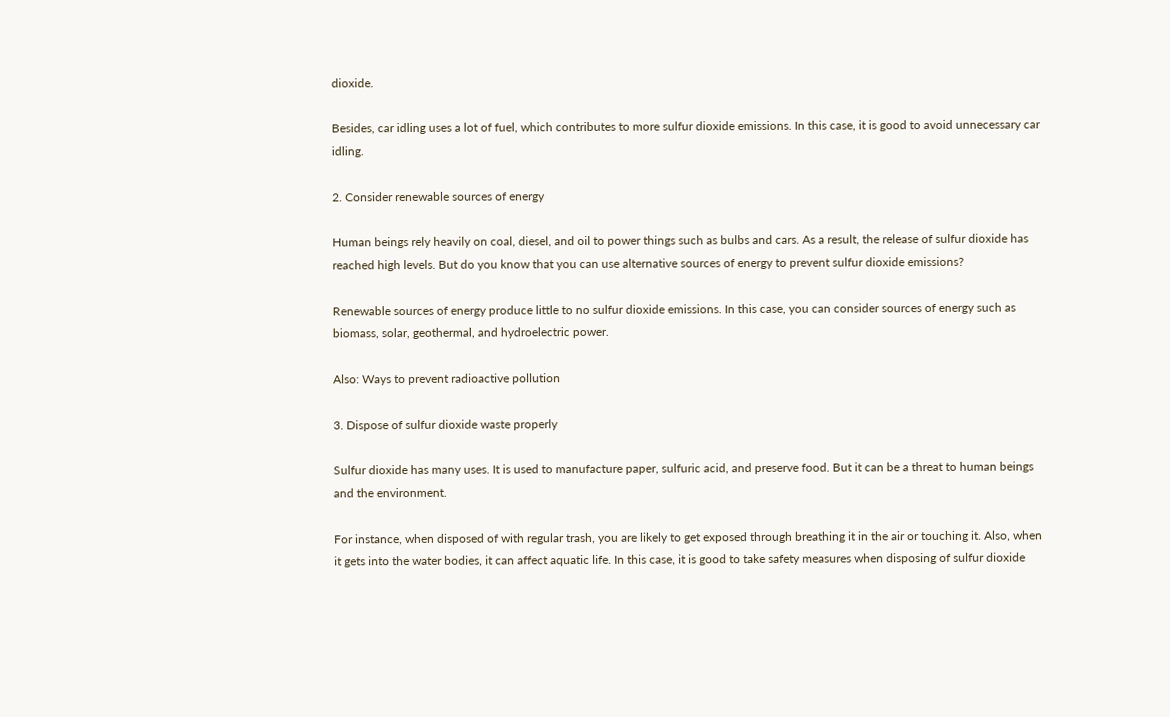dioxide.

Besides, car idling uses a lot of fuel, which contributes to more sulfur dioxide emissions. In this case, it is good to avoid unnecessary car idling.

2. Consider renewable sources of energy

Human beings rely heavily on coal, diesel, and oil to power things such as bulbs and cars. As a result, the release of sulfur dioxide has reached high levels. But do you know that you can use alternative sources of energy to prevent sulfur dioxide emissions?

Renewable sources of energy produce little to no sulfur dioxide emissions. In this case, you can consider sources of energy such as biomass, solar, geothermal, and hydroelectric power.

Also: Ways to prevent radioactive pollution

3. Dispose of sulfur dioxide waste properly

Sulfur dioxide has many uses. It is used to manufacture paper, sulfuric acid, and preserve food. But it can be a threat to human beings and the environment.

For instance, when disposed of with regular trash, you are likely to get exposed through breathing it in the air or touching it. Also, when it gets into the water bodies, it can affect aquatic life. In this case, it is good to take safety measures when disposing of sulfur dioxide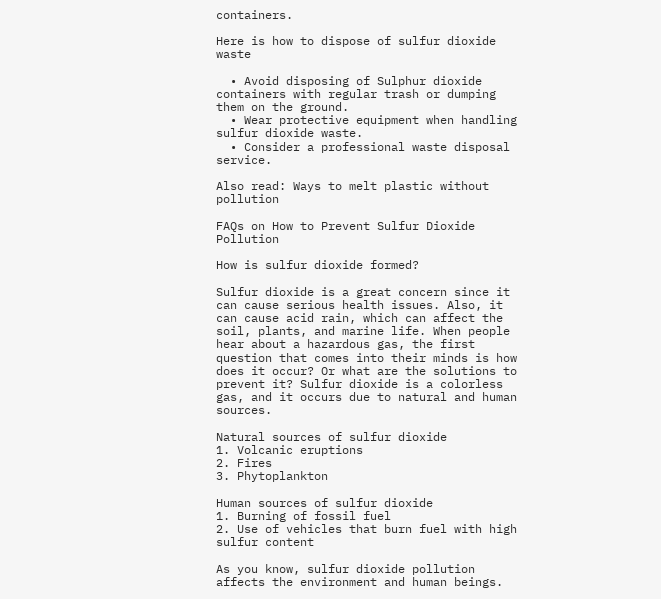containers.

Here is how to dispose of sulfur dioxide waste

  • Avoid disposing of Sulphur dioxide containers with regular trash or dumping them on the ground.
  • Wear protective equipment when handling sulfur dioxide waste.
  • Consider a professional waste disposal service.

Also read: Ways to melt plastic without pollution

FAQs on How to Prevent Sulfur Dioxide Pollution

How is sulfur dioxide formed?

Sulfur dioxide is a great concern since it can cause serious health issues. Also, it can cause acid rain, which can affect the soil, plants, and marine life. When people hear about a hazardous gas, the first question that comes into their minds is how does it occur? Or what are the solutions to prevent it? Sulfur dioxide is a colorless gas, and it occurs due to natural and human sources.

Natural sources of sulfur dioxide
1. Volcanic eruptions
2. Fires
3. Phytoplankton

Human sources of sulfur dioxide
1. Burning of fossil fuel
2. Use of vehicles that burn fuel with high sulfur content

As you know, sulfur dioxide pollution affects the environment and human beings.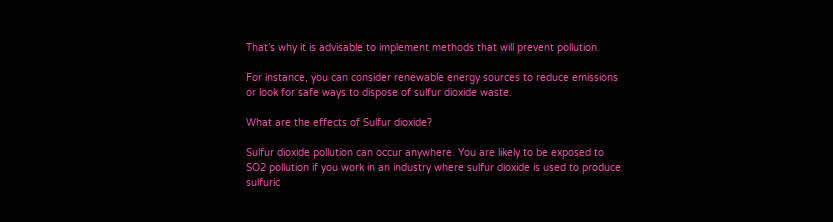That’s why it is advisable to implement methods that will prevent pollution.

For instance, you can consider renewable energy sources to reduce emissions or look for safe ways to dispose of sulfur dioxide waste.

What are the effects of Sulfur dioxide?

Sulfur dioxide pollution can occur anywhere. You are likely to be exposed to SO2 pollution if you work in an industry where sulfur dioxide is used to produce sulfuric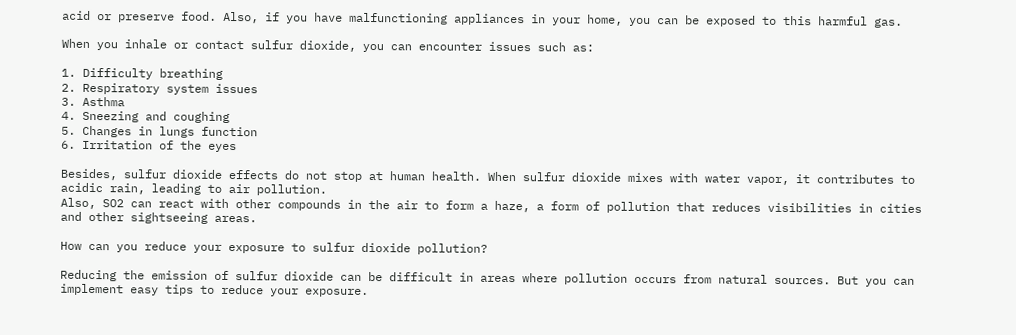acid or preserve food. Also, if you have malfunctioning appliances in your home, you can be exposed to this harmful gas.

When you inhale or contact sulfur dioxide, you can encounter issues such as:

1. Difficulty breathing
2. Respiratory system issues
3. Asthma
4. Sneezing and coughing
5. Changes in lungs function
6. Irritation of the eyes

Besides, sulfur dioxide effects do not stop at human health. When sulfur dioxide mixes with water vapor, it contributes to acidic rain, leading to air pollution.
Also, SO2 can react with other compounds in the air to form a haze, a form of pollution that reduces visibilities in cities and other sightseeing areas.

How can you reduce your exposure to sulfur dioxide pollution?

Reducing the emission of sulfur dioxide can be difficult in areas where pollution occurs from natural sources. But you can implement easy tips to reduce your exposure.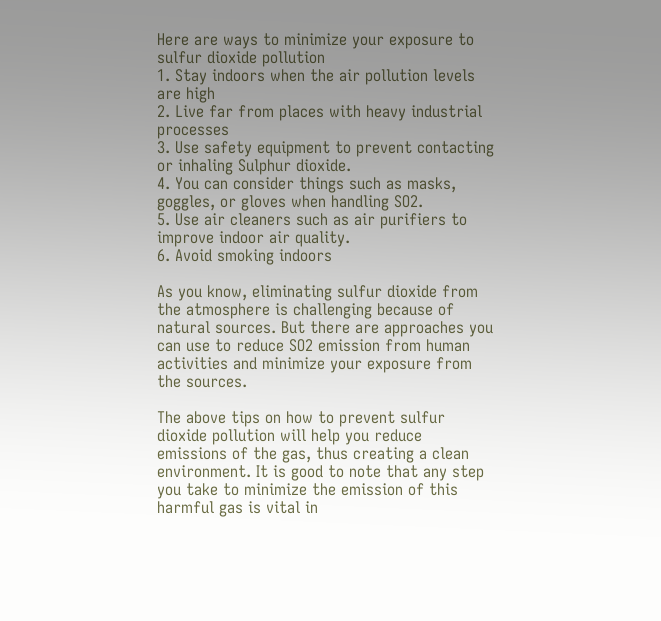Here are ways to minimize your exposure to sulfur dioxide pollution
1. Stay indoors when the air pollution levels are high
2. Live far from places with heavy industrial processes
3. Use safety equipment to prevent contacting or inhaling Sulphur dioxide.
4. You can consider things such as masks, goggles, or gloves when handling SO2.
5. Use air cleaners such as air purifiers to improve indoor air quality.
6. Avoid smoking indoors

As you know, eliminating sulfur dioxide from the atmosphere is challenging because of natural sources. But there are approaches you can use to reduce SO2 emission from human activities and minimize your exposure from the sources.

The above tips on how to prevent sulfur dioxide pollution will help you reduce emissions of the gas, thus creating a clean environment. It is good to note that any step you take to minimize the emission of this harmful gas is vital in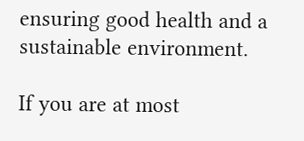ensuring good health and a sustainable environment.

If you are at most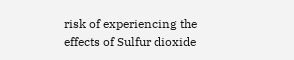risk of experiencing the effects of Sulfur dioxide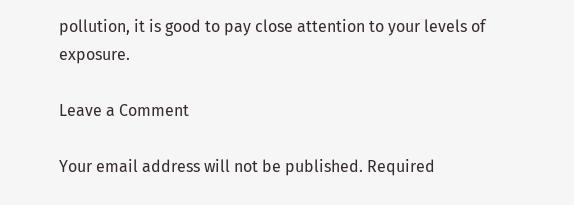pollution, it is good to pay close attention to your levels of exposure.

Leave a Comment

Your email address will not be published. Required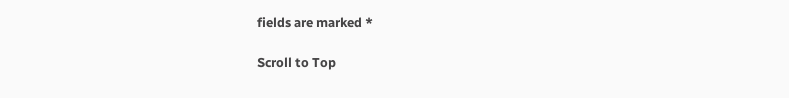fields are marked *

Scroll to Top